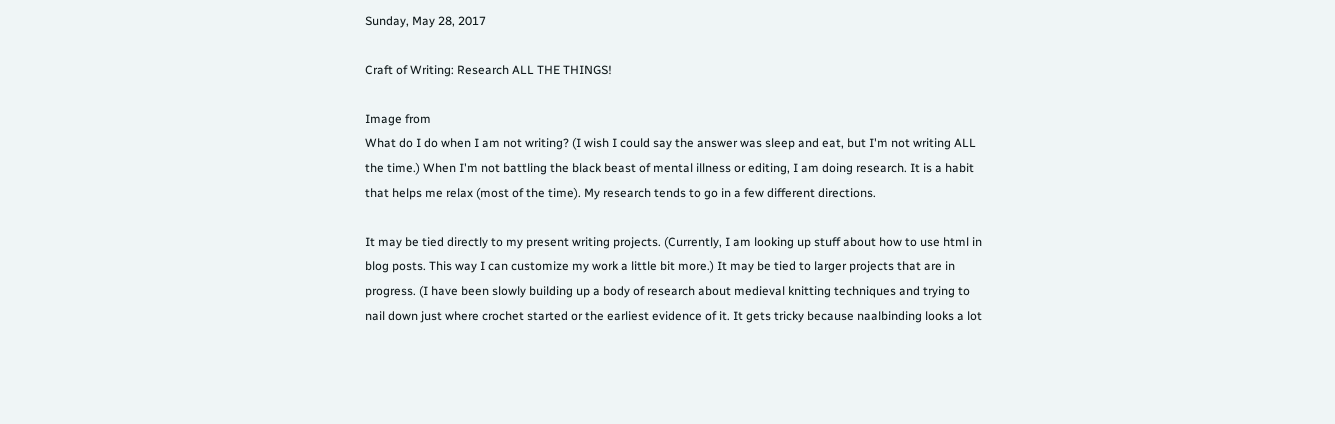Sunday, May 28, 2017

Craft of Writing: Research ALL THE THINGS!

Image from
What do I do when I am not writing? (I wish I could say the answer was sleep and eat, but I'm not writing ALL the time.) When I'm not battling the black beast of mental illness or editing, I am doing research. It is a habit that helps me relax (most of the time). My research tends to go in a few different directions.

It may be tied directly to my present writing projects. (Currently, I am looking up stuff about how to use html in blog posts. This way I can customize my work a little bit more.) It may be tied to larger projects that are in progress. (I have been slowly building up a body of research about medieval knitting techniques and trying to nail down just where crochet started or the earliest evidence of it. It gets tricky because naalbinding looks a lot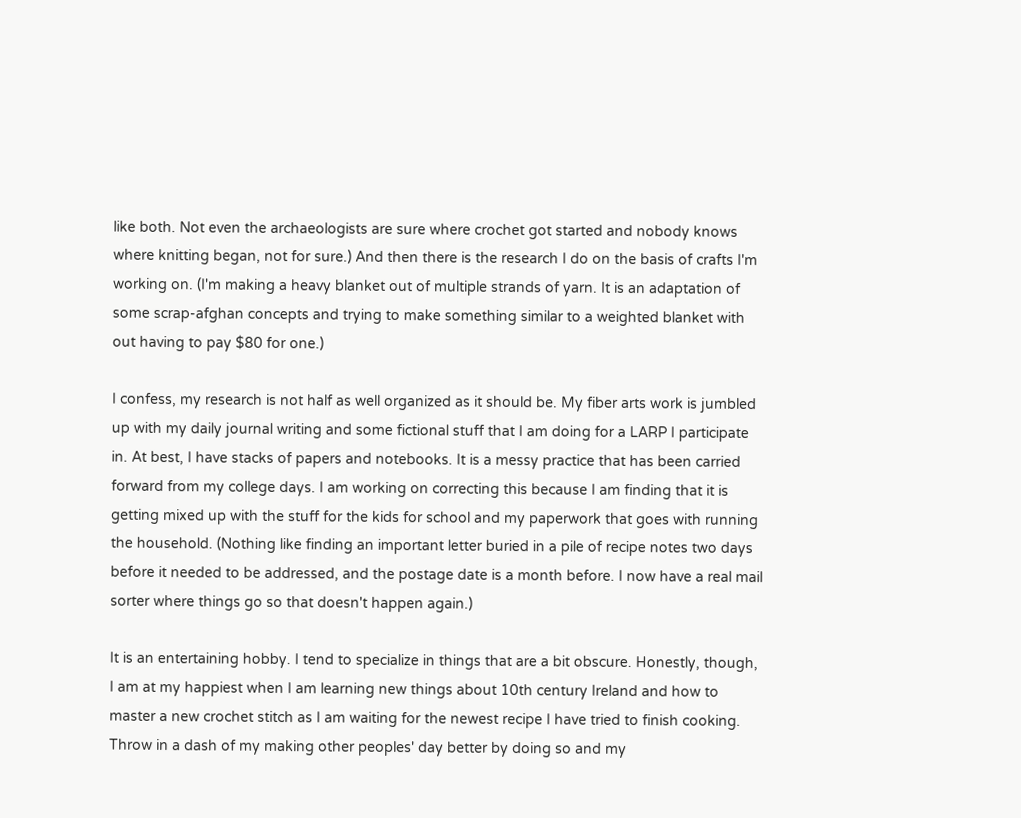like both. Not even the archaeologists are sure where crochet got started and nobody knows where knitting began, not for sure.) And then there is the research I do on the basis of crafts I'm working on. (I'm making a heavy blanket out of multiple strands of yarn. It is an adaptation of some scrap-afghan concepts and trying to make something similar to a weighted blanket with out having to pay $80 for one.)

I confess, my research is not half as well organized as it should be. My fiber arts work is jumbled up with my daily journal writing and some fictional stuff that I am doing for a LARP I participate in. At best, I have stacks of papers and notebooks. It is a messy practice that has been carried forward from my college days. I am working on correcting this because I am finding that it is getting mixed up with the stuff for the kids for school and my paperwork that goes with running the household. (Nothing like finding an important letter buried in a pile of recipe notes two days before it needed to be addressed, and the postage date is a month before. I now have a real mail sorter where things go so that doesn't happen again.)

It is an entertaining hobby. I tend to specialize in things that are a bit obscure. Honestly, though, I am at my happiest when I am learning new things about 10th century Ireland and how to master a new crochet stitch as I am waiting for the newest recipe I have tried to finish cooking. Throw in a dash of my making other peoples' day better by doing so and my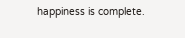happiness is complete.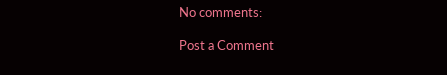No comments:

Post a Comment